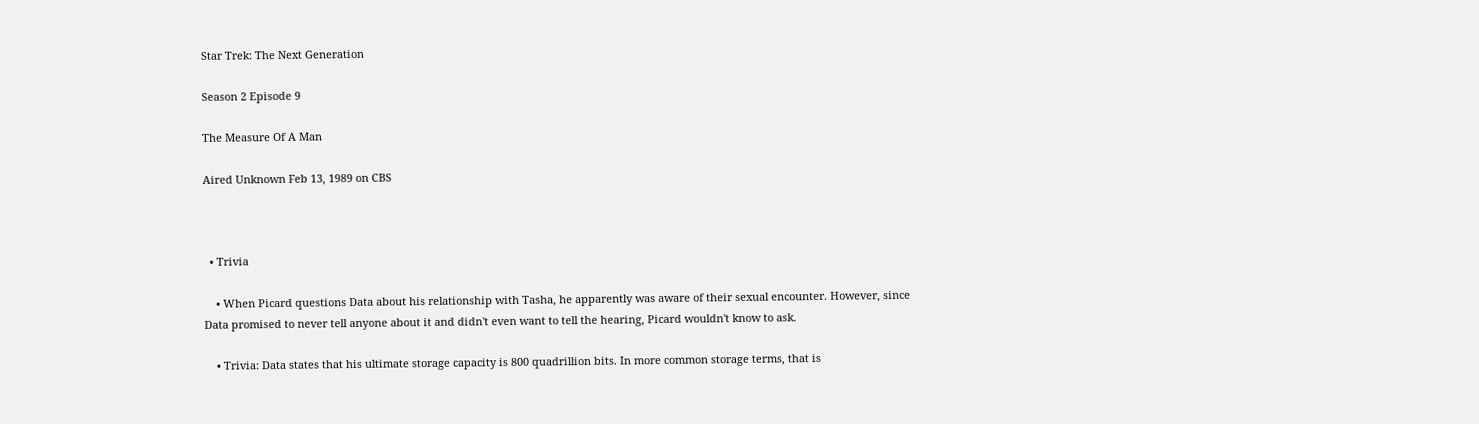Star Trek: The Next Generation

Season 2 Episode 9

The Measure Of A Man

Aired Unknown Feb 13, 1989 on CBS



  • Trivia

    • When Picard questions Data about his relationship with Tasha, he apparently was aware of their sexual encounter. However, since Data promised to never tell anyone about it and didn't even want to tell the hearing, Picard wouldn't know to ask.

    • Trivia: Data states that his ultimate storage capacity is 800 quadrillion bits. In more common storage terms, that is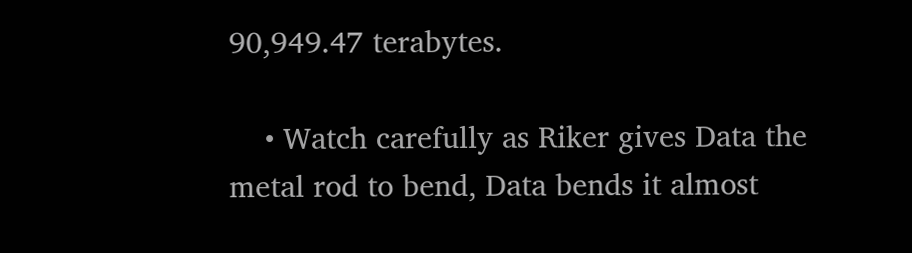90,949.47 terabytes.

    • Watch carefully as Riker gives Data the metal rod to bend, Data bends it almost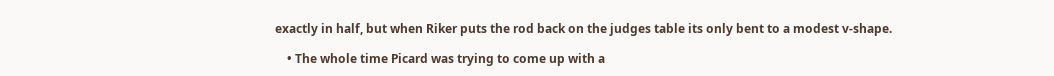exactly in half, but when Riker puts the rod back on the judges table its only bent to a modest v-shape.

    • The whole time Picard was trying to come up with a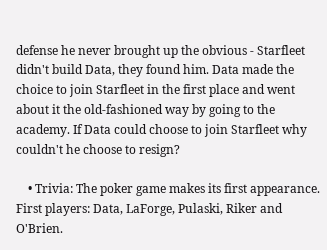defense he never brought up the obvious - Starfleet didn't build Data, they found him. Data made the choice to join Starfleet in the first place and went about it the old-fashioned way by going to the academy. If Data could choose to join Starfleet why couldn't he choose to resign?

    • Trivia: The poker game makes its first appearance. First players: Data, LaForge, Pulaski, Riker and O'Brien.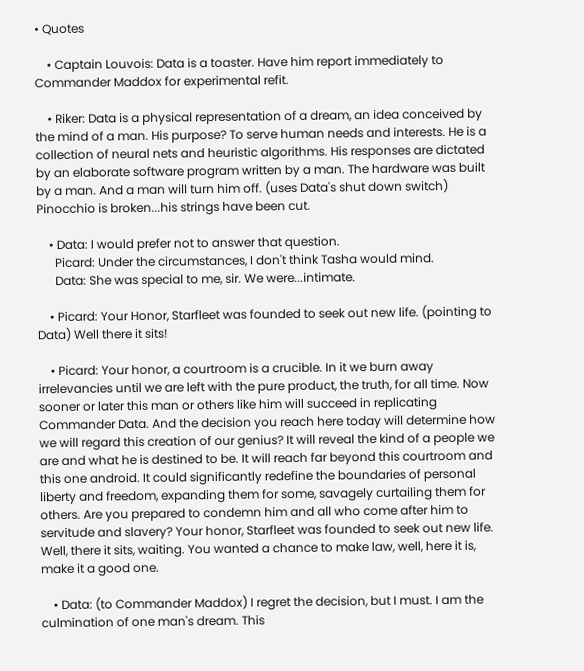• Quotes

    • Captain Louvois: Data is a toaster. Have him report immediately to Commander Maddox for experimental refit.

    • Riker: Data is a physical representation of a dream, an idea conceived by the mind of a man. His purpose? To serve human needs and interests. He is a collection of neural nets and heuristic algorithms. His responses are dictated by an elaborate software program written by a man. The hardware was built by a man. And a man will turn him off. (uses Data's shut down switch) Pinocchio is broken...his strings have been cut.

    • Data: I would prefer not to answer that question.
      Picard: Under the circumstances, I don't think Tasha would mind.
      Data: She was special to me, sir. We were...intimate.

    • Picard: Your Honor, Starfleet was founded to seek out new life. (pointing to Data) Well there it sits!

    • Picard: Your honor, a courtroom is a crucible. In it we burn away irrelevancies until we are left with the pure product, the truth, for all time. Now sooner or later this man or others like him will succeed in replicating Commander Data. And the decision you reach here today will determine how we will regard this creation of our genius? It will reveal the kind of a people we are and what he is destined to be. It will reach far beyond this courtroom and this one android. It could significantly redefine the boundaries of personal liberty and freedom, expanding them for some, savagely curtailing them for others. Are you prepared to condemn him and all who come after him to servitude and slavery? Your honor, Starfleet was founded to seek out new life. Well, there it sits, waiting. You wanted a chance to make law, well, here it is, make it a good one.

    • Data: (to Commander Maddox) I regret the decision, but I must. I am the culmination of one man's dream. This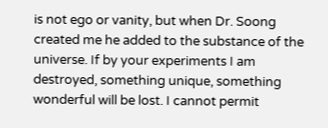is not ego or vanity, but when Dr. Soong created me he added to the substance of the universe. If by your experiments I am destroyed, something unique, something wonderful will be lost. I cannot permit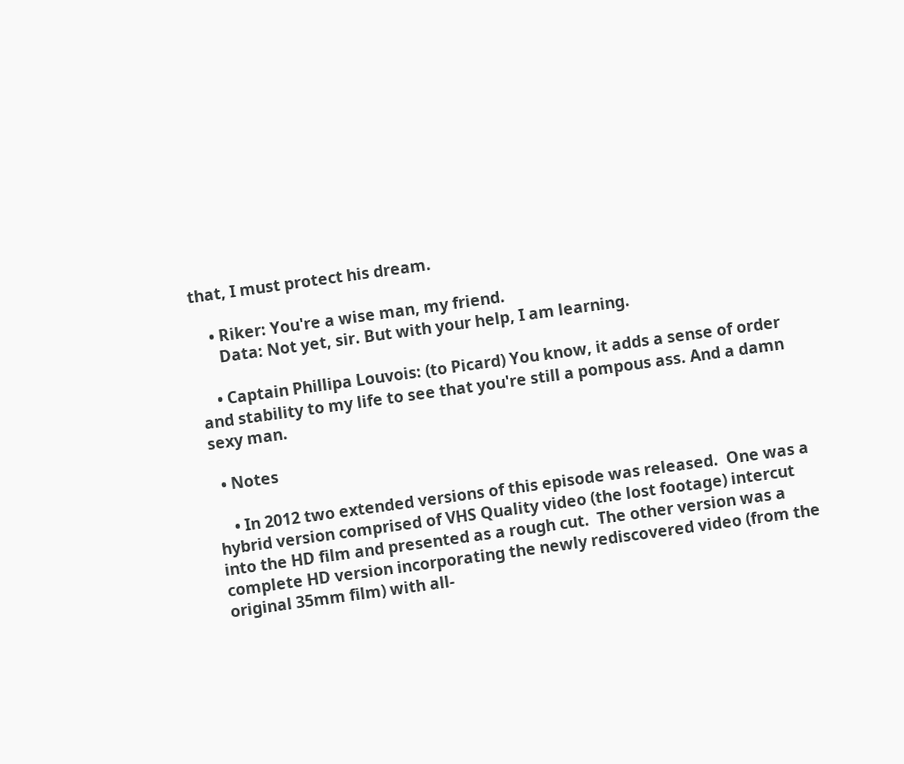that, I must protect his dream.

    • Riker: You're a wise man, my friend.
      Data: Not yet, sir. But with your help, I am learning.

    • Captain Phillipa Louvois: (to Picard) You know, it adds a sense of order and stability to my life to see that you're still a pompous ass. And a damn sexy man.

  • Notes

    • In 2012 two extended versions of this episode was released.  One was a hybrid version comprised of VHS Quality video (the lost footage) intercut into the HD film and presented as a rough cut.  The other version was a complete HD version incorporating the newly rediscovered video (from the original 35mm film) with all-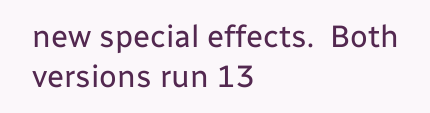new special effects.  Both versions run 13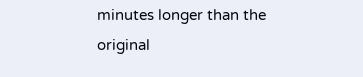minutes longer than the original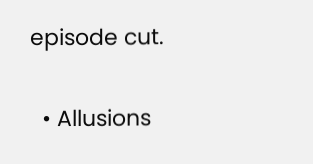episode cut.

  • Allusions